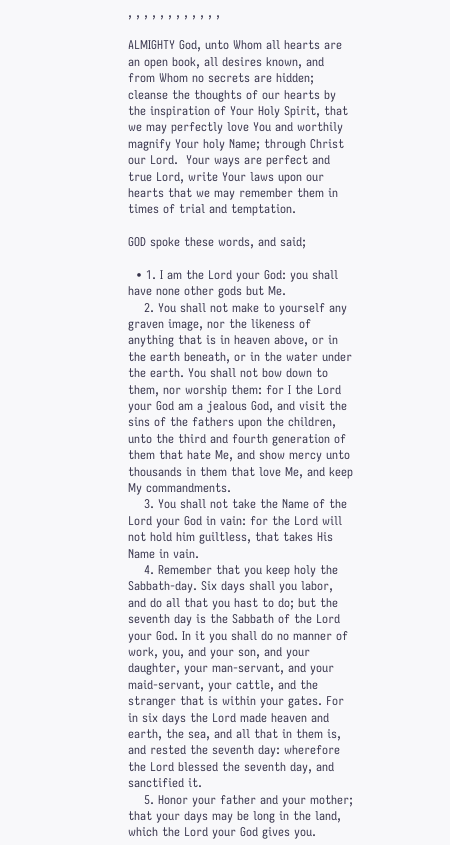, , , , , , , , , , , ,

ALMIGHTY God, unto Whom all hearts are an open book, all desires known, and from Whom no secrets are hidden; cleanse the thoughts of our hearts by the inspiration of Your Holy Spirit, that we may perfectly love You and worthily magnify Your holy Name; through Christ our Lord.  Your ways are perfect and true Lord, write Your laws upon our hearts that we may remember them in times of trial and temptation.

GOD spoke these words, and said;

  • 1. I am the Lord your God: you shall have none other gods but Me.
    2. You shall not make to yourself any graven image, nor the likeness of anything that is in heaven above, or in the earth beneath, or in the water under the earth. You shall not bow down to them, nor worship them: for I the Lord your God am a jealous God, and visit the sins of the fathers upon the children, unto the third and fourth generation of them that hate Me, and show mercy unto thousands in them that love Me, and keep My commandments.
    3. You shall not take the Name of the Lord your God in vain: for the Lord will not hold him guiltless, that takes His Name in vain.
    4. Remember that you keep holy the Sabbath-day. Six days shall you labor, and do all that you hast to do; but the seventh day is the Sabbath of the Lord your God. In it you shall do no manner of work, you, and your son, and your daughter, your man-servant, and your maid-servant, your cattle, and the stranger that is within your gates. For in six days the Lord made heaven and earth, the sea, and all that in them is, and rested the seventh day: wherefore the Lord blessed the seventh day, and sanctified it.
    5. Honor your father and your mother; that your days may be long in the land, which the Lord your God gives you.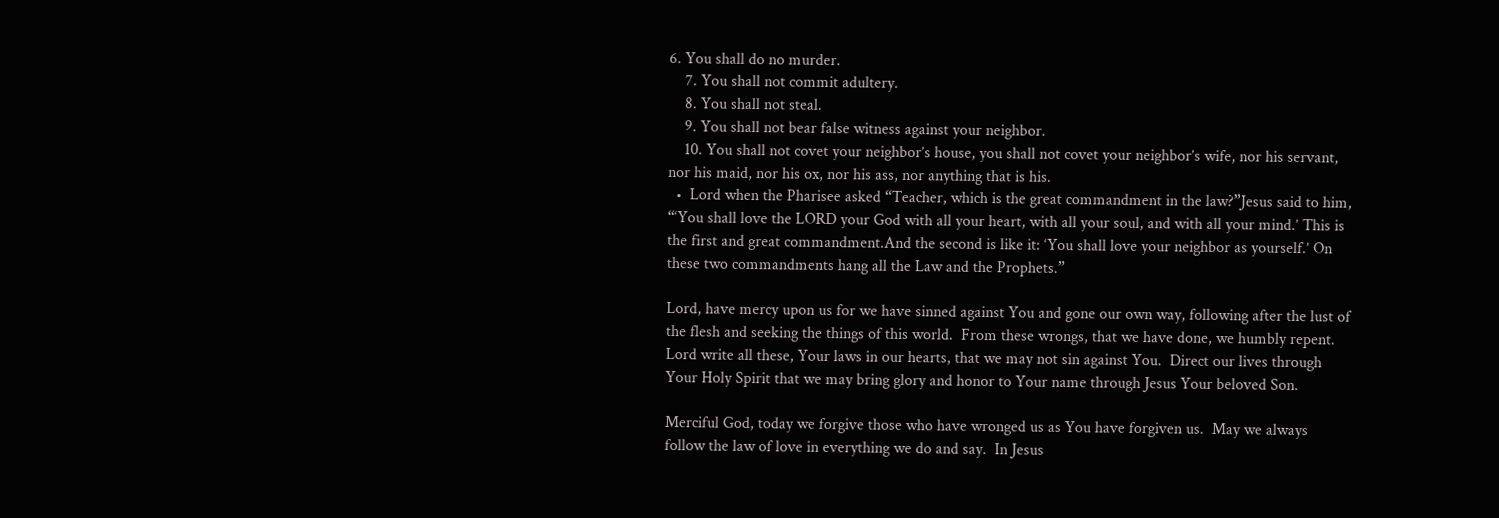6. You shall do no murder.
    7. You shall not commit adultery.
    8. You shall not steal.
    9. You shall not bear false witness against your neighbor.
    10. You shall not covet your neighbor’s house, you shall not covet your neighbor’s wife, nor his servant, nor his maid, nor his ox, nor his ass, nor anything that is his.
  •  Lord when the Pharisee asked “Teacher, which is the great commandment in the law?”Jesus said to him, “‘You shall love the LORD your God with all your heart, with all your soul, and with all your mind.’ This is the first and great commandment.And the second is like it: ‘You shall love your neighbor as yourself.’ On these two commandments hang all the Law and the Prophets.”

Lord, have mercy upon us for we have sinned against You and gone our own way, following after the lust of the flesh and seeking the things of this world.  From these wrongs, that we have done, we humbly repent.  Lord write all these, Your laws in our hearts, that we may not sin against You.  Direct our lives through Your Holy Spirit that we may bring glory and honor to Your name through Jesus Your beloved Son.

Merciful God, today we forgive those who have wronged us as You have forgiven us.  May we always follow the law of love in everything we do and say.  In Jesus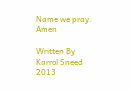Name we pray. Amen

Written By Karrol Sneed 2013